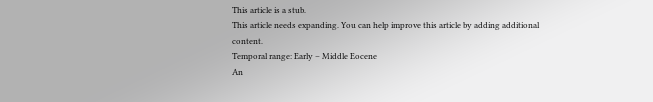This article is a stub.
This article needs expanding. You can help improve this article by adding additional content.
Temporal range: Early – Middle Eocene
An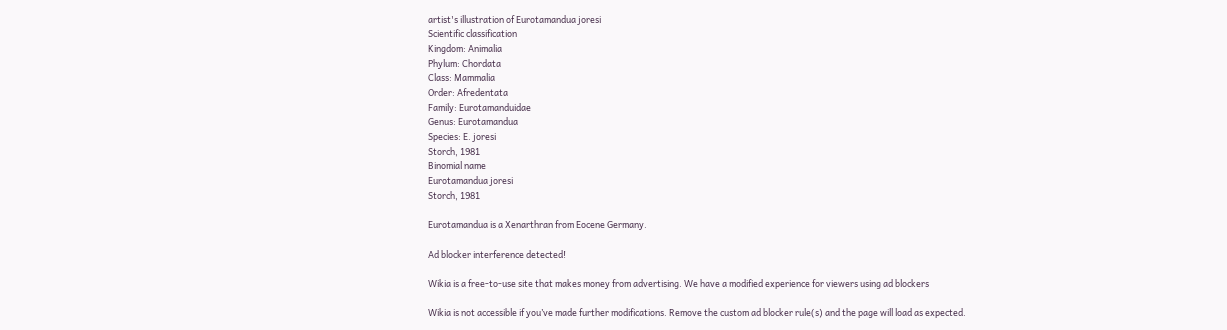artist's illustration of Eurotamandua joresi
Scientific classification
Kingdom: Animalia
Phylum: Chordata
Class: Mammalia
Order: Afredentata
Family: Eurotamanduidae
Genus: Eurotamandua
Species: E. joresi
Storch, 1981
Binomial name
Eurotamandua joresi
Storch, 1981

Eurotamandua is a Xenarthran from Eocene Germany.

Ad blocker interference detected!

Wikia is a free-to-use site that makes money from advertising. We have a modified experience for viewers using ad blockers

Wikia is not accessible if you’ve made further modifications. Remove the custom ad blocker rule(s) and the page will load as expected.